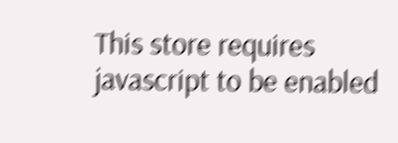This store requires javascript to be enabled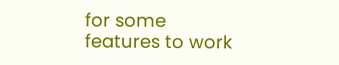for some features to work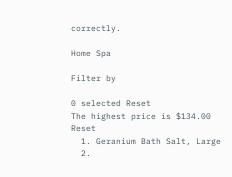correctly.

Home Spa

Filter by

0 selected Reset
The highest price is $134.00 Reset
  1. Geranium Bath Salt, Large
  2.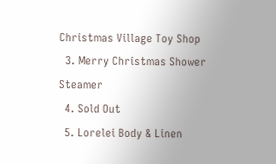Christmas Village Toy Shop
  3. Merry Christmas Shower Steamer
  4. Sold Out
  5. Lorelei Body & Linen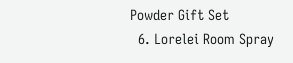Powder Gift Set
  6. Lorelei Room Spray